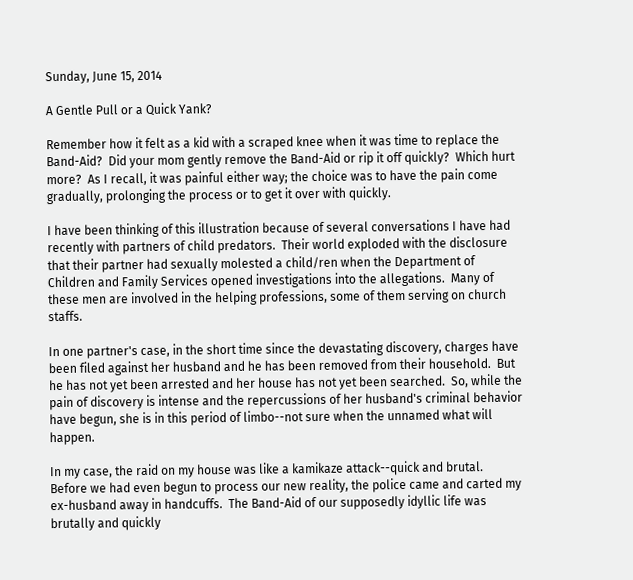Sunday, June 15, 2014

A Gentle Pull or a Quick Yank?

Remember how it felt as a kid with a scraped knee when it was time to replace the Band-Aid?  Did your mom gently remove the Band-Aid or rip it off quickly?  Which hurt more?  As I recall, it was painful either way; the choice was to have the pain come gradually, prolonging the process or to get it over with quickly.

I have been thinking of this illustration because of several conversations I have had recently with partners of child predators.  Their world exploded with the disclosure that their partner had sexually molested a child/ren when the Department of Children and Family Services opened investigations into the allegations.  Many of these men are involved in the helping professions, some of them serving on church staffs.

In one partner's case, in the short time since the devastating discovery, charges have been filed against her husband and he has been removed from their household.  But he has not yet been arrested and her house has not yet been searched.  So, while the pain of discovery is intense and the repercussions of her husband's criminal behavior have begun, she is in this period of limbo--not sure when the unnamed what will happen.

In my case, the raid on my house was like a kamikaze attack--quick and brutal.  Before we had even begun to process our new reality, the police came and carted my ex-husband away in handcuffs.  The Band-Aid of our supposedly idyllic life was brutally and quickly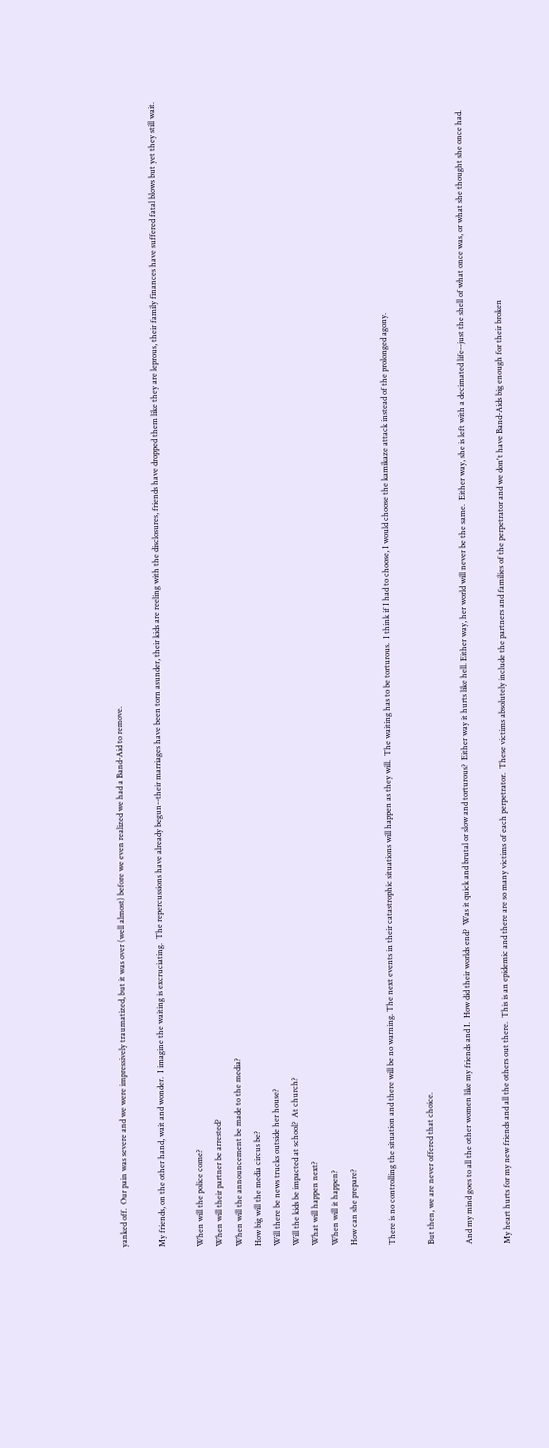yanked off.  Our pain was severe and we were impressively traumatized, but it was over (well almost) before we even realized we had a Band-Aid to remove.

My friends, on the other hand, wait and wonder.  I imagine the waiting is excruciating.  The repercussions have already begun--their marriages have been torn asunder, their kids are reeling with the disclosures, friends have dropped them like they are leprous, their family finances have suffered fatal blows but yet they still wait.

When will the police come?
When will their partner be arrested?
When will the announcement be made to the media?
How big will the media circus be?
Will there be news trucks outside her house?
Will the kids be impacted at school?  At church?
What will happen next?
When will it happen?
How can she prepare?

There is no controlling the situation and there will be no warning. The next events in their catastrophic situations will happen as they will.  The waiting has to be torturous.  I think if I had to choose, I would choose the kamikaze attack instead of the prolonged agony.

But then, we are never offered that choice.

And my mind goes to all the other women like my friends and I.  How did their worlds end?  Was it quick and brutal or slow and torturous?  Either way it hurts like hell. Either way, her world will never be the same.  Either way, she is left with a decimated life--just the shell of what once was, or what she thought she once had.

My heart hurts for my new friends and all the others out there.  This is an epidemic and there are so many victims of each perpetrator.  These victims absolutely include the partners and families of the perpetrator and we don't have Band-Aids big enough for their broken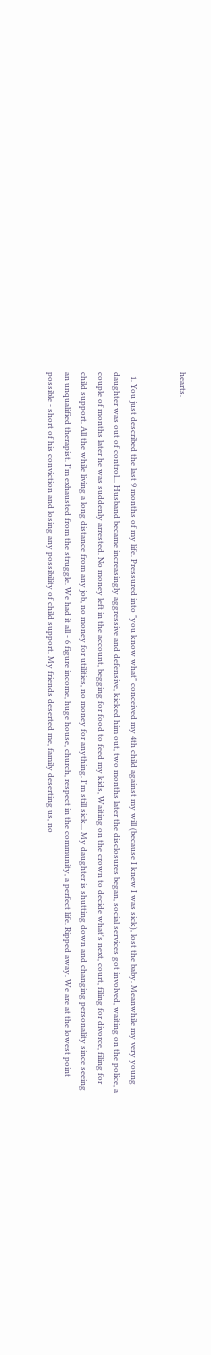hearts.


  1. You just described the last 9 months of my life. Pressured into "you know what" conceived my 4th child against my will (because I knew I was sick), lost the baby. Meanwhile my very young daughter was out of control... Husband became increasingly aggressive and defensive, kicked him out, two months later the disclosures began, social services got involved, waiting on the police, a couple of months later he was suddenly arrested. No money left in the account, begging for food to feed my kids, Waiting on the crown to decide what's next, court, filing for divorce, filing for child support. All the while living a long distance from any job, no money for utilities, no money for anything. I'm still sick... My daughter is shutting down and changing personality since seeing an unqualified therapist. I'm exhausted from the struggle. We had it all - 6 figure income, huge house, church, respect in the community, a perfect life. Ripped away. We are at the lowest point possible - short of his conviction and losing any possibility of child support. My friends deserted me, family deserting us, no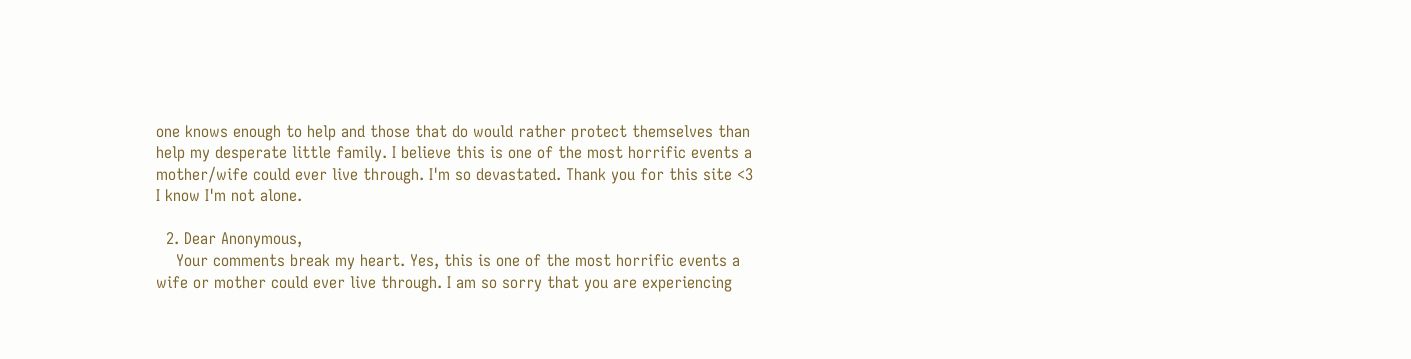one knows enough to help and those that do would rather protect themselves than help my desperate little family. I believe this is one of the most horrific events a mother/wife could ever live through. I'm so devastated. Thank you for this site <3 I know I'm not alone.

  2. Dear Anonymous,
    Your comments break my heart. Yes, this is one of the most horrific events a wife or mother could ever live through. I am so sorry that you are experiencing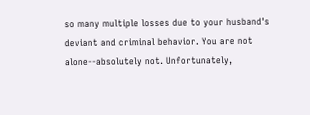so many multiple losses due to your husband's deviant and criminal behavior. You are not alone--absolutely not. Unfortunately,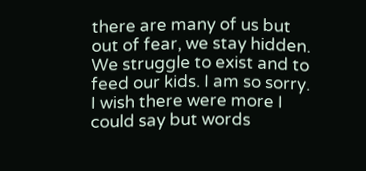there are many of us but out of fear, we stay hidden. We struggle to exist and to feed our kids. I am so sorry. I wish there were more I could say but words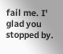fail me. I' glad you stopped by.